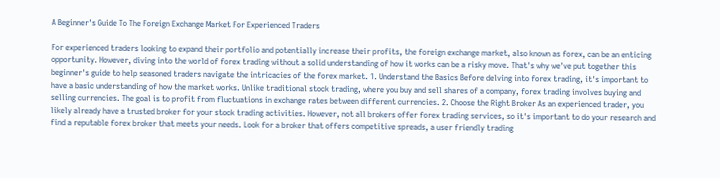A Beginner's Guide To The Foreign Exchange Market For Experienced Traders

For experienced traders looking to expand their portfolio and potentially increase their profits, the foreign exchange market, also known as forex, can be an enticing opportunity. However, diving into the world of forex trading without a solid understanding of how it works can be a risky move. That's why we've put together this beginner's guide to help seasoned traders navigate the intricacies of the forex market. 1. Understand the Basics Before delving into forex trading, it's important to have a basic understanding of how the market works. Unlike traditional stock trading, where you buy and sell shares of a company, forex trading involves buying and selling currencies. The goal is to profit from fluctuations in exchange rates between different currencies. 2. Choose the Right Broker As an experienced trader, you likely already have a trusted broker for your stock trading activities. However, not all brokers offer forex trading services, so it's important to do your research and find a reputable forex broker that meets your needs. Look for a broker that offers competitive spreads, a user friendly trading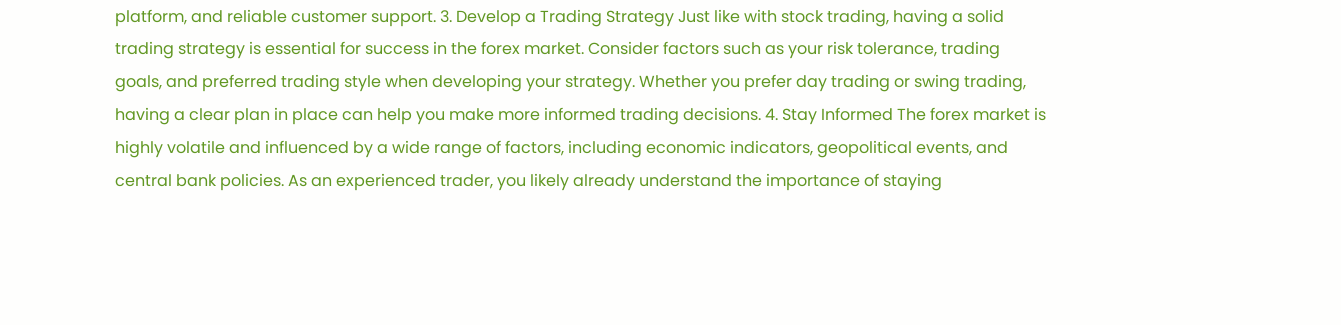platform, and reliable customer support. 3. Develop a Trading Strategy Just like with stock trading, having a solid trading strategy is essential for success in the forex market. Consider factors such as your risk tolerance, trading goals, and preferred trading style when developing your strategy. Whether you prefer day trading or swing trading, having a clear plan in place can help you make more informed trading decisions. 4. Stay Informed The forex market is highly volatile and influenced by a wide range of factors, including economic indicators, geopolitical events, and central bank policies. As an experienced trader, you likely already understand the importance of staying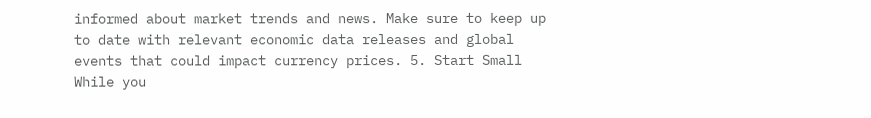informed about market trends and news. Make sure to keep up to date with relevant economic data releases and global events that could impact currency prices. 5. Start Small While you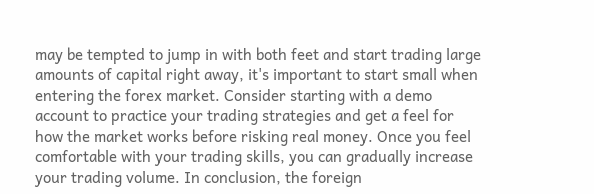may be tempted to jump in with both feet and start trading large amounts of capital right away, it's important to start small when entering the forex market. Consider starting with a demo account to practice your trading strategies and get a feel for how the market works before risking real money. Once you feel comfortable with your trading skills, you can gradually increase your trading volume. In conclusion, the foreign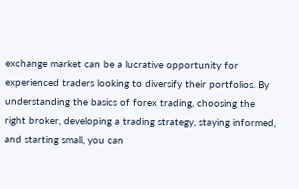exchange market can be a lucrative opportunity for experienced traders looking to diversify their portfolios. By understanding the basics of forex trading, choosing the right broker, developing a trading strategy, staying informed, and starting small, you can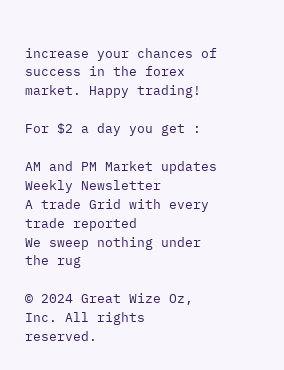increase your chances of success in the forex market. Happy trading!

For $2 a day you get :

AM and PM Market updates Weekly Newsletter
A trade Grid with every trade reported
We sweep nothing under the rug

© 2024 Great Wize Oz, Inc. All rights reserved.